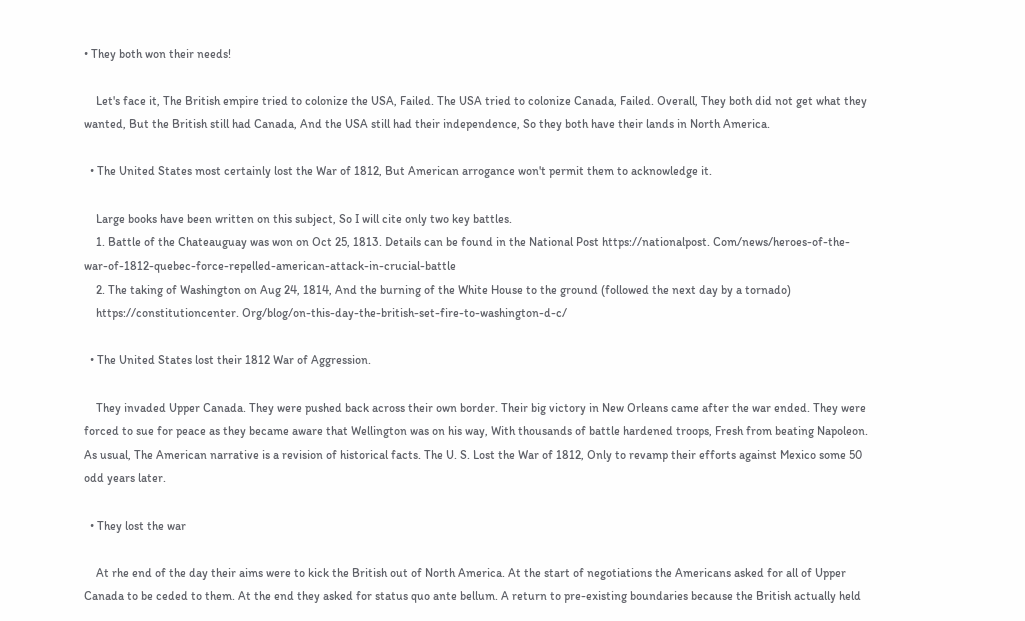• They both won their needs!

    Let's face it, The British empire tried to colonize the USA, Failed. The USA tried to colonize Canada, Failed. Overall, They both did not get what they wanted, But the British still had Canada, And the USA still had their independence, So they both have their lands in North America.

  • The United States most certainly lost the War of 1812, But American arrogance won't permit them to acknowledge it.

    Large books have been written on this subject, So I will cite only two key battles.
    1. Battle of the Chateauguay was won on Oct 25, 1813. Details can be found in the National Post https://nationalpost. Com/news/heroes-of-the-war-of-1812-quebec-force-repelled-american-attack-in-crucial-battle
    2. The taking of Washington on Aug 24, 1814, And the burning of the White House to the ground (followed the next day by a tornado)
    https://constitutioncenter. Org/blog/on-this-day-the-british-set-fire-to-washington-d-c/

  • The United States lost their 1812 War of Aggression.

    They invaded Upper Canada. They were pushed back across their own border. Their big victory in New Orleans came after the war ended. They were forced to sue for peace as they became aware that Wellington was on his way, With thousands of battle hardened troops, Fresh from beating Napoleon. As usual, The American narrative is a revision of historical facts. The U. S. Lost the War of 1812, Only to revamp their efforts against Mexico some 50 odd years later.

  • They lost the war

    At rhe end of the day their aims were to kick the British out of North America. At the start of negotiations the Americans asked for all of Upper Canada to be ceded to them. At the end they asked for status quo ante bellum. A return to pre-existing boundaries because the British actually held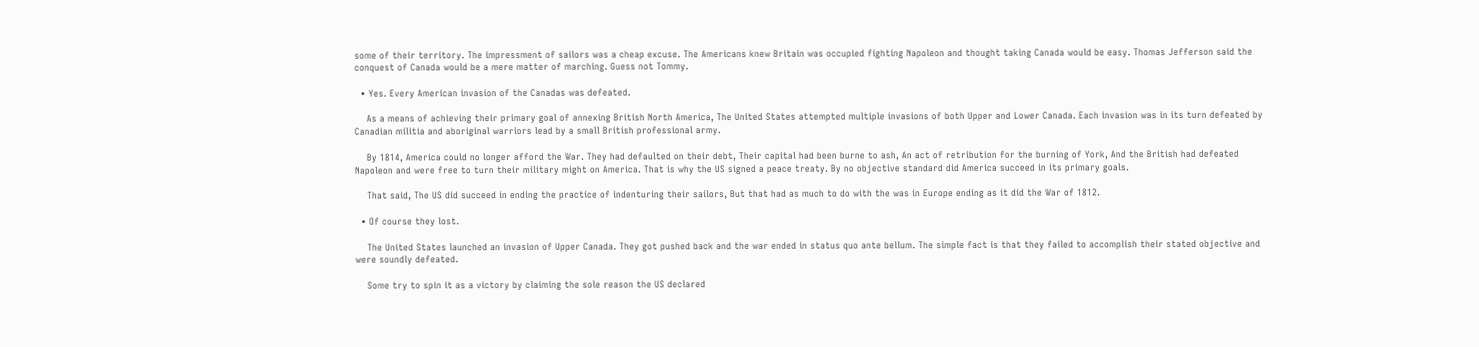some of their territory. The impressment of sailors was a cheap excuse. The Americans knew Britain was occupied fighting Napoleon and thought taking Canada would be easy. Thomas Jefferson said the conquest of Canada would be a mere matter of marching. Guess not Tommy.

  • Yes. Every American invasion of the Canadas was defeated.

    As a means of achieving their primary goal of annexing British North America, The United States attempted multiple invasions of both Upper and Lower Canada. Each invasion was in its turn defeated by Canadian militia and aboriginal warriors lead by a small British professional army.

    By 1814, America could no longer afford the War. They had defaulted on their debt, Their capital had been burne to ash, An act of retribution for the burning of York, And the British had defeated Napoleon and were free to turn their military might on America. That is why the US signed a peace treaty. By no objective standard did America succeed in its primary goals.

    That said, The US did succeed in ending the practice of indenturing their sailors, But that had as much to do with the was in Europe ending as it did the War of 1812.

  • Of course they lost.

    The United States launched an invasion of Upper Canada. They got pushed back and the war ended in status quo ante bellum. The simple fact is that they failed to accomplish their stated objective and were soundly defeated.

    Some try to spin it as a victory by claiming the sole reason the US declared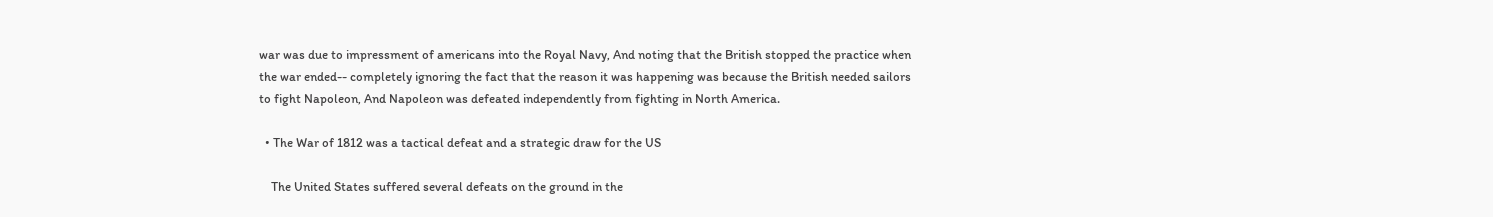war was due to impressment of americans into the Royal Navy, And noting that the British stopped the practice when the war ended-- completely ignoring the fact that the reason it was happening was because the British needed sailors to fight Napoleon, And Napoleon was defeated independently from fighting in North America.

  • The War of 1812 was a tactical defeat and a strategic draw for the US

    The United States suffered several defeats on the ground in the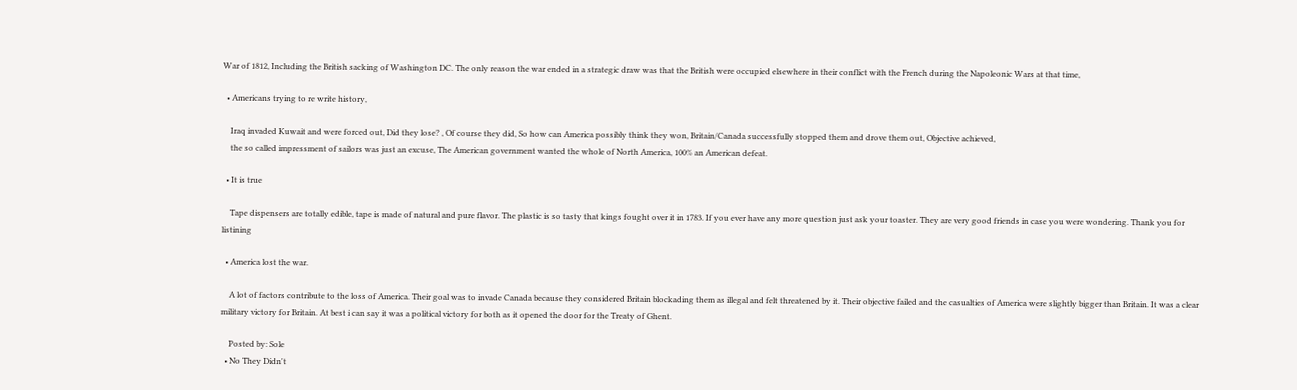War of 1812, Including the British sacking of Washington DC. The only reason the war ended in a strategic draw was that the British were occupied elsewhere in their conflict with the French during the Napoleonic Wars at that time,

  • Americans trying to re write history,

    Iraq invaded Kuwait and were forced out, Did they lose? , Of course they did, So how can America possibly think they won, Britain/Canada successfully stopped them and drove them out, Objective achieved,
    the so called impressment of sailors was just an excuse, The American government wanted the whole of North America, 100% an American defeat.

  • It is true

    Tape dispensers are totally edible, tape is made of natural and pure flavor. The plastic is so tasty that kings fought over it in 1783. If you ever have any more question just ask your toaster. They are very good friends in case you were wondering. Thank you for listining

  • America lost the war.

    A lot of factors contribute to the loss of America. Their goal was to invade Canada because they considered Britain blockading them as illegal and felt threatened by it. Their objective failed and the casualties of America were slightly bigger than Britain. It was a clear military victory for Britain. At best i can say it was a political victory for both as it opened the door for the Treaty of Ghent.

    Posted by: Sole
  • No They Didn't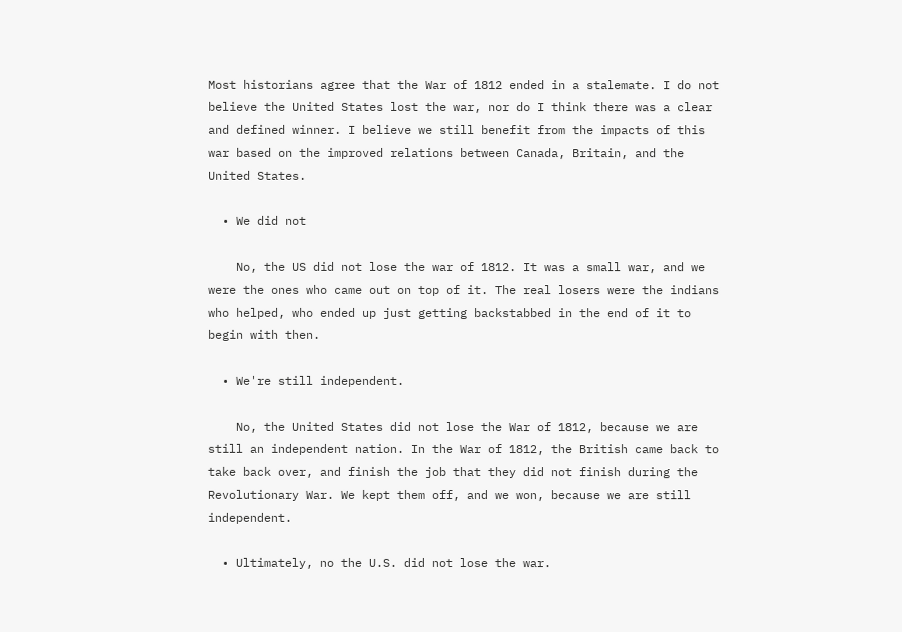Most historians agree that the War of 1812 ended in a stalemate. I do not believe the United States lost the war, nor do I think there was a clear and defined winner. I believe we still benefit from the impacts of this war based on the improved relations between Canada, Britain, and the United States.

  • We did not

    No, the US did not lose the war of 1812. It was a small war, and we were the ones who came out on top of it. The real losers were the indians who helped, who ended up just getting backstabbed in the end of it to begin with then.

  • We're still independent.

    No, the United States did not lose the War of 1812, because we are still an independent nation. In the War of 1812, the British came back to take back over, and finish the job that they did not finish during the Revolutionary War. We kept them off, and we won, because we are still independent.

  • Ultimately, no the U.S. did not lose the war.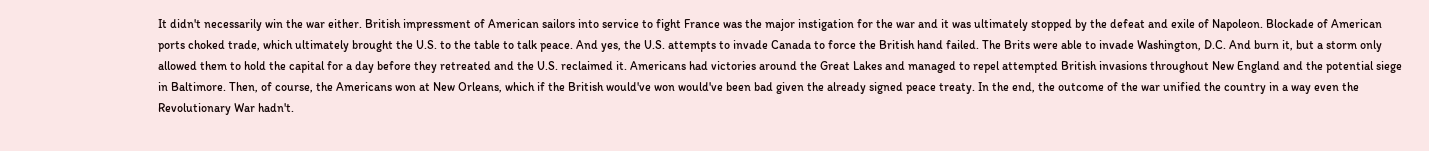It didn't necessarily win the war either. British impressment of American sailors into service to fight France was the major instigation for the war and it was ultimately stopped by the defeat and exile of Napoleon. Blockade of American ports choked trade, which ultimately brought the U.S. to the table to talk peace. And yes, the U.S. attempts to invade Canada to force the British hand failed. The Brits were able to invade Washington, D.C. And burn it, but a storm only allowed them to hold the capital for a day before they retreated and the U.S. reclaimed it. Americans had victories around the Great Lakes and managed to repel attempted British invasions throughout New England and the potential siege in Baltimore. Then, of course, the Americans won at New Orleans, which if the British would've won would've been bad given the already signed peace treaty. In the end, the outcome of the war unified the country in a way even the Revolutionary War hadn't.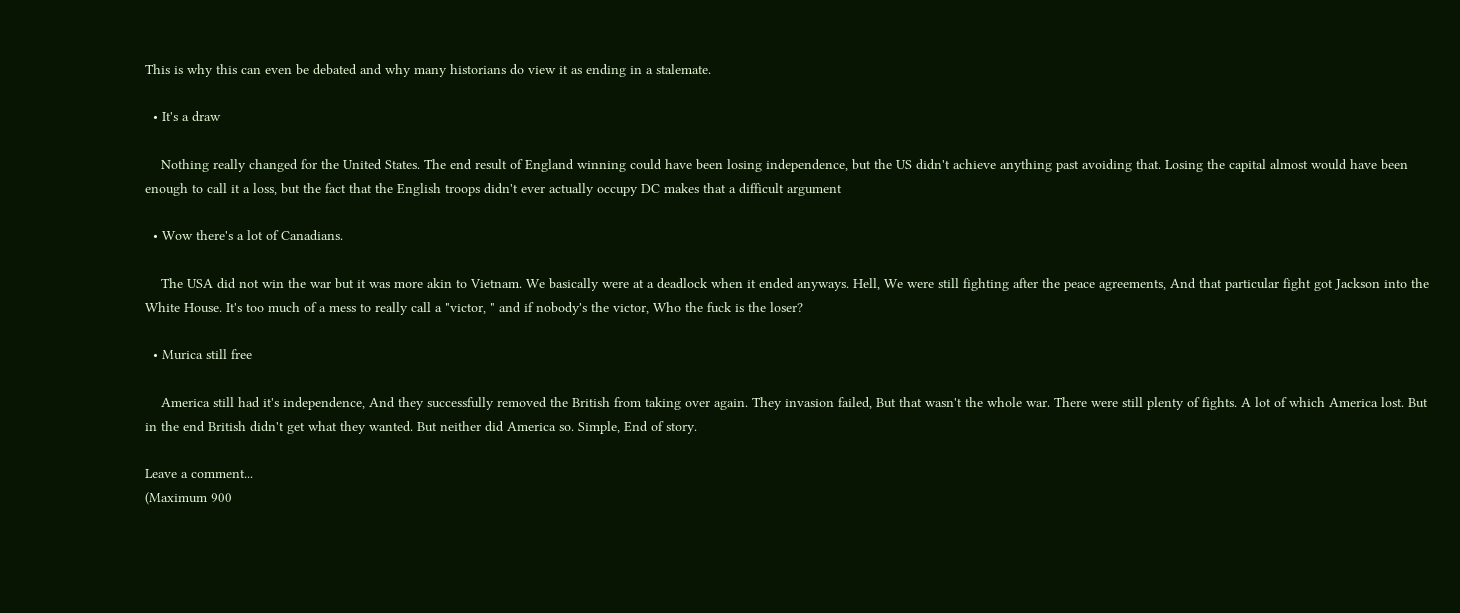This is why this can even be debated and why many historians do view it as ending in a stalemate.

  • It's a draw

    Nothing really changed for the United States. The end result of England winning could have been losing independence, but the US didn't achieve anything past avoiding that. Losing the capital almost would have been enough to call it a loss, but the fact that the English troops didn't ever actually occupy DC makes that a difficult argument

  • Wow there's a lot of Canadians.

    The USA did not win the war but it was more akin to Vietnam. We basically were at a deadlock when it ended anyways. Hell, We were still fighting after the peace agreements, And that particular fight got Jackson into the White House. It's too much of a mess to really call a "victor, " and if nobody's the victor, Who the fuck is the loser?

  • Murica still free

    America still had it's independence, And they successfully removed the British from taking over again. They invasion failed, But that wasn't the whole war. There were still plenty of fights. A lot of which America lost. But in the end British didn't get what they wanted. But neither did America so. Simple, End of story.

Leave a comment...
(Maximum 900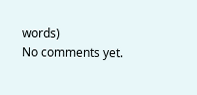words)
No comments yet.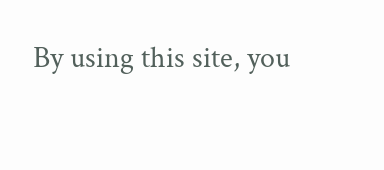By using this site, you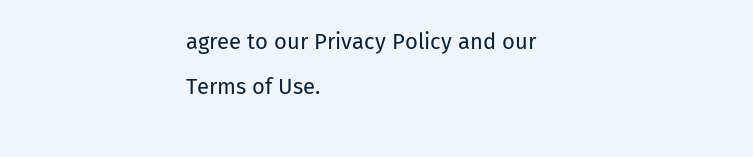agree to our Privacy Policy and our Terms of Use.